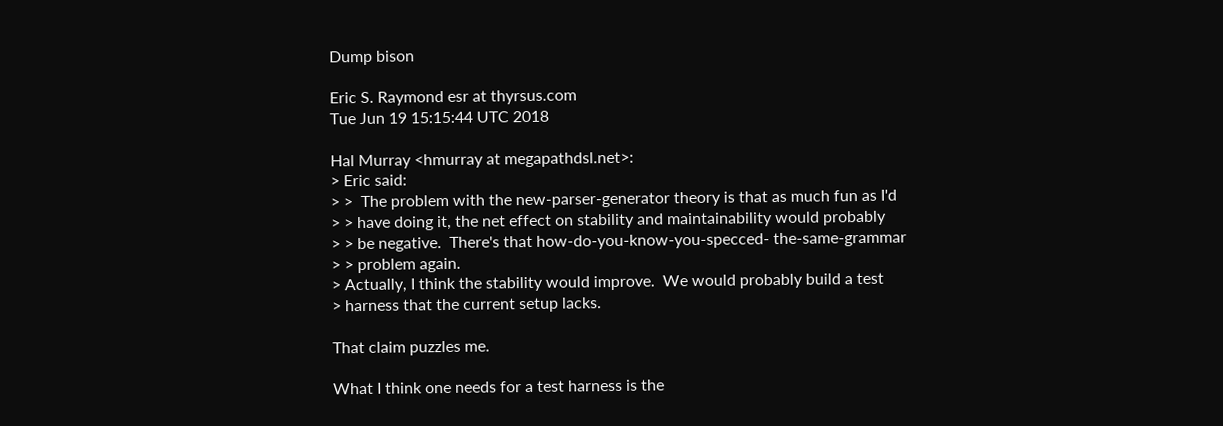Dump bison

Eric S. Raymond esr at thyrsus.com
Tue Jun 19 15:15:44 UTC 2018

Hal Murray <hmurray at megapathdsl.net>:
> Eric said:
> >  The problem with the new-parser-generator theory is that as much fun as I'd
> > have doing it, the net effect on stability and maintainability would probably
> > be negative.  There's that how-do-you-know-you-specced- the-same-grammar
> > problem again.
> Actually, I think the stability would improve.  We would probably build a test
> harness that the current setup lacks.

That claim puzzles me.

What I think one needs for a test harness is the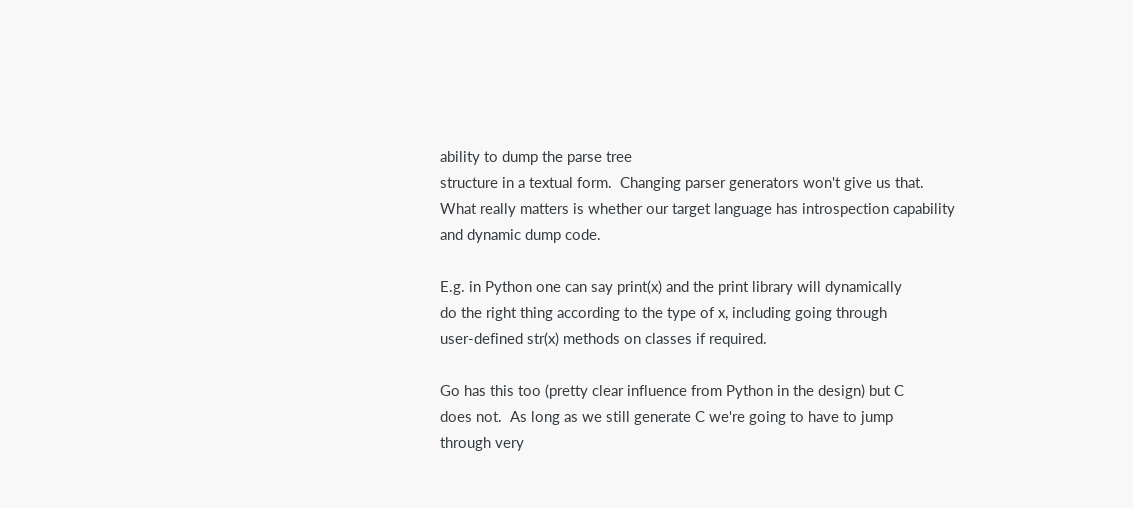ability to dump the parse tree
structure in a textual form.  Changing parser generators won't give us that.
What really matters is whether our target language has introspection capability
and dynamic dump code.

E.g. in Python one can say print(x) and the print library will dynamically
do the right thing according to the type of x, including going through
user-defined str(x) methods on classes if required.

Go has this too (pretty clear influence from Python in the design) but C
does not.  As long as we still generate C we're going to have to jump
through very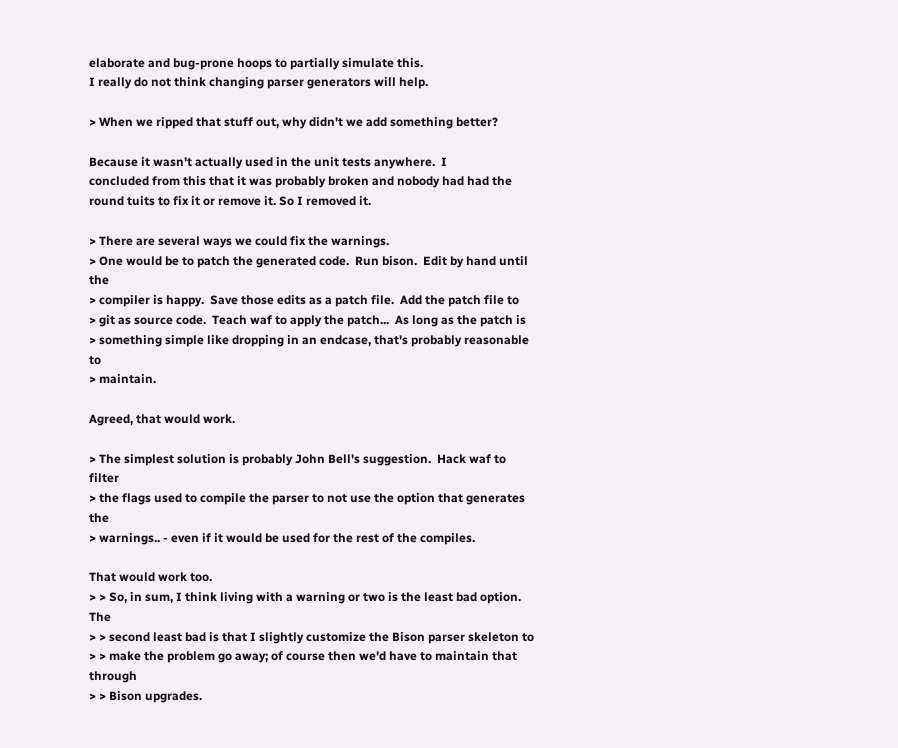elaborate and bug-prone hoops to partially simulate this.
I really do not think changing parser generators will help.

> When we ripped that stuff out, why didn't we add something better?

Because it wasn't actually used in the unit tests anywhere.  I
concluded from this that it was probably broken and nobody had had the
round tuits to fix it or remove it. So I removed it.

> There are several ways we could fix the warnings.
> One would be to patch the generated code.  Run bison.  Edit by hand until the
> compiler is happy.  Save those edits as a patch file.  Add the patch file to
> git as source code.  Teach waf to apply the patch...  As long as the patch is
> something simple like dropping in an endcase, that's probably reasonable to
> maintain.

Agreed, that would work.

> The simplest solution is probably John Bell's suggestion.  Hack waf to filter
> the flags used to compile the parser to not use the option that generates the
> warnings.. - even if it would be used for the rest of the compiles.

That would work too.
> > So, in sum, I think living with a warning or two is the least bad option. The
> > second least bad is that I slightly customize the Bison parser skeleton to
> > make the problem go away; of course then we'd have to maintain that through
> > Bison upgrades.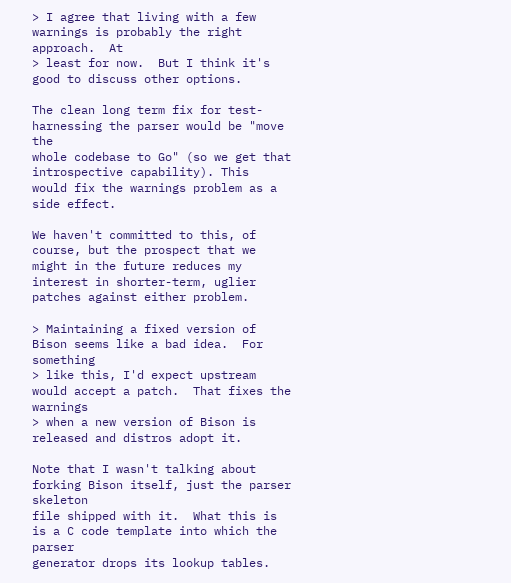> I agree that living with a few warnings is probably the right approach.  At
> least for now.  But I think it's good to discuss other options.

The clean long term fix for test-harnessing the parser would be "move the
whole codebase to Go" (so we get that introspective capability). This
would fix the warnings problem as a side effect.

We haven't committed to this, of course, but the prospect that we
might in the future reduces my interest in shorter-term, uglier
patches against either problem.

> Maintaining a fixed version of Bison seems like a bad idea.  For something
> like this, I'd expect upstream would accept a patch.  That fixes the warnings
> when a new version of Bison is released and distros adopt it.

Note that I wasn't talking about forking Bison itself, just the parser skeleton
file shipped with it.  What this is is a C code template into which the parser
generator drops its lookup tables.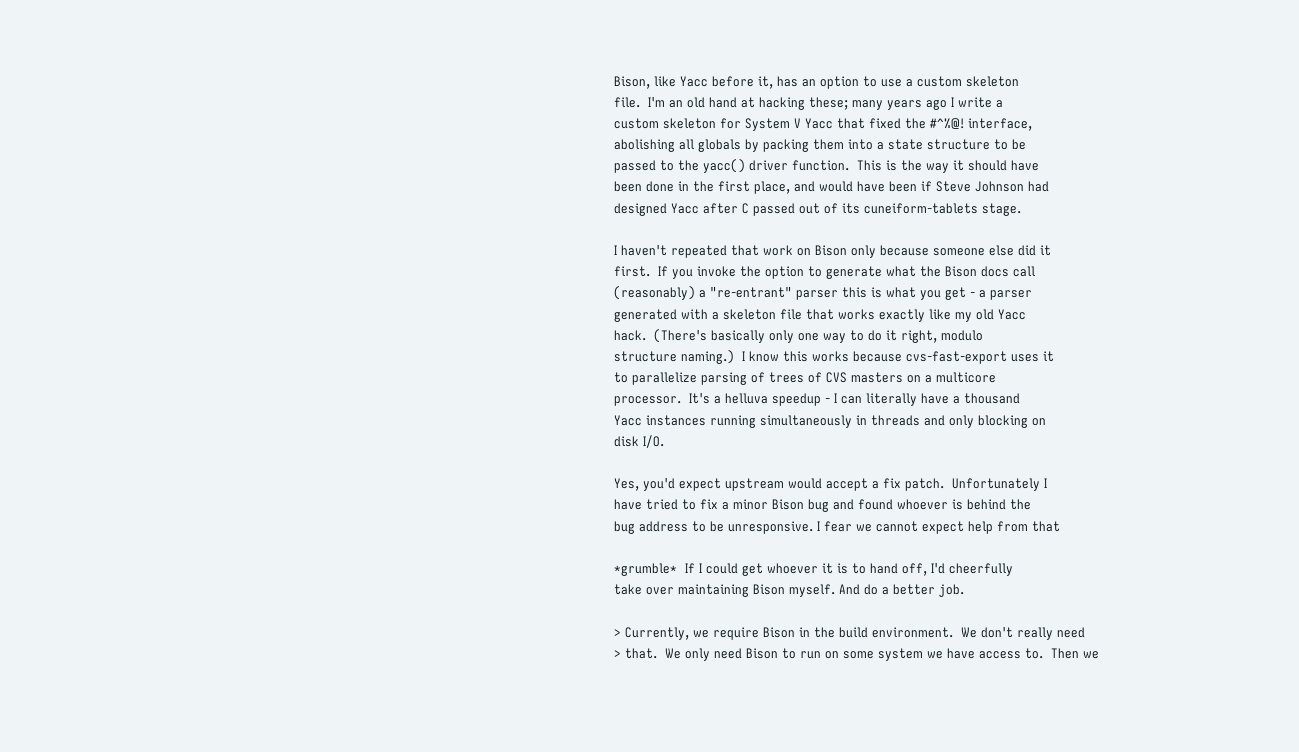Bison, like Yacc before it, has an option to use a custom skeleton
file.  I'm an old hand at hacking these; many years ago I write a
custom skeleton for System V Yacc that fixed the #^%@! interface,
abolishing all globals by packing them into a state structure to be
passed to the yacc() driver function.  This is the way it should have
been done in the first place, and would have been if Steve Johnson had
designed Yacc after C passed out of its cuneiform-tablets stage.

I haven't repeated that work on Bison only because someone else did it
first.  If you invoke the option to generate what the Bison docs call
(reasonably) a "re-entrant" parser this is what you get - a parser
generated with a skeleton file that works exactly like my old Yacc
hack.  (There's basically only one way to do it right, modulo
structure naming.)  I know this works because cvs-fast-export uses it
to parallelize parsing of trees of CVS masters on a multicore
processor.  It's a helluva speedup - I can literally have a thousand
Yacc instances running simultaneously in threads and only blocking on
disk I/O.

Yes, you'd expect upstream would accept a fix patch.  Unfortunately I
have tried to fix a minor Bison bug and found whoever is behind the
bug address to be unresponsive. I fear we cannot expect help from that

*grumble*  If I could get whoever it is to hand off, I'd cheerfully
take over maintaining Bison myself. And do a better job.

> Currently, we require Bison in the build environment.  We don't really need
> that.  We only need Bison to run on some system we have access to.  Then we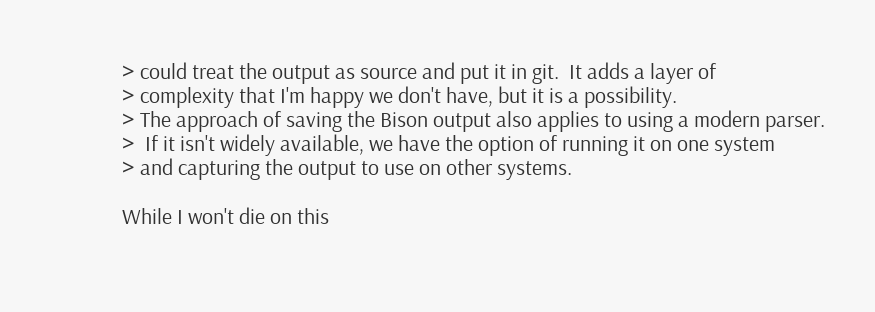> could treat the output as source and put it in git.  It adds a layer of
> complexity that I'm happy we don't have, but it is a possibility.
> The approach of saving the Bison output also applies to using a modern parser.
>  If it isn't widely available, we have the option of running it on one system
> and capturing the output to use on other systems.

While I won't die on this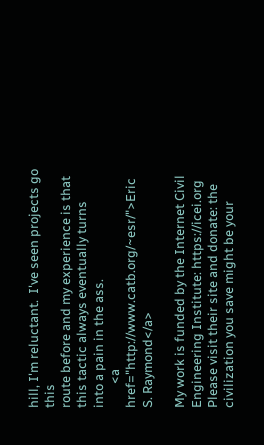hill, I'm reluctant.  I've seen projects go this
route before and my experience is that this tactic always eventually turns
into a pain in the ass.
        <a href="http://www.catb.org/~esr/">Eric S. Raymond</a>

My work is funded by the Internet Civil Engineering Institute: https://icei.org
Please visit their site and donate: the civilization you save might be your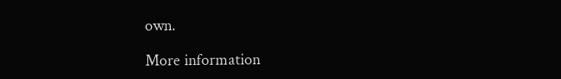own.

More information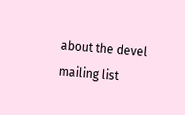about the devel mailing list